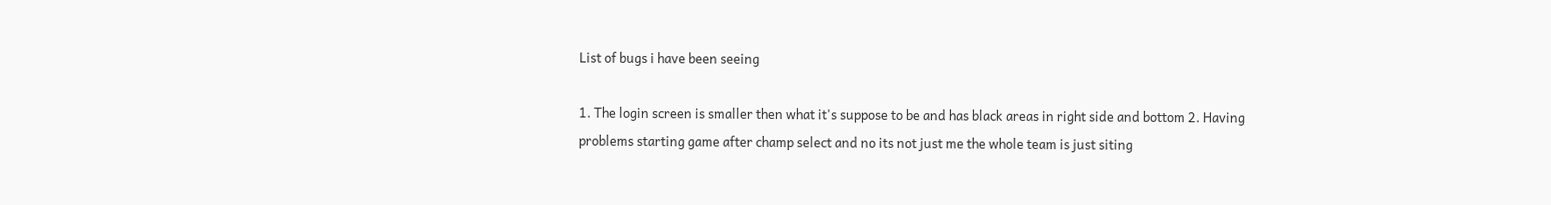List of bugs i have been seeing

1. The login screen is smaller then what it's suppose to be and has black areas in right side and bottom 2. Having problems starting game after champ select and no its not just me the whole team is just siting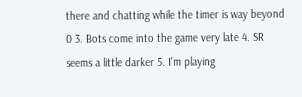there and chatting while the timer is way beyond 0 3. Bots come into the game very late 4. SR seems a little darker 5. I'm playing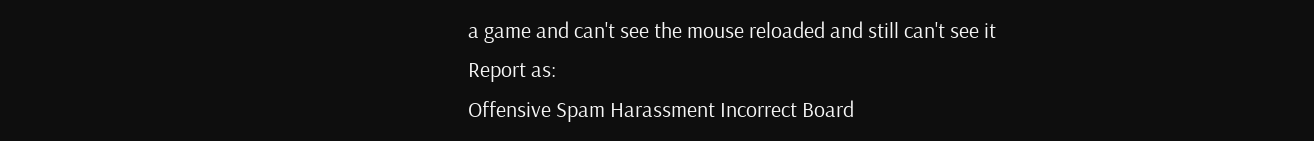a game and can't see the mouse reloaded and still can't see it
Report as:
Offensive Spam Harassment Incorrect Board